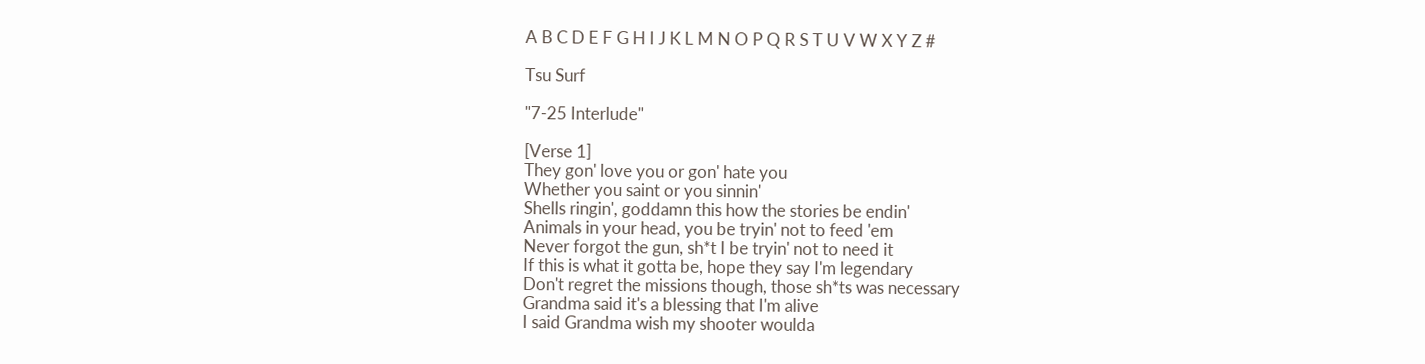A B C D E F G H I J K L M N O P Q R S T U V W X Y Z #

Tsu Surf

"7-25 Interlude"

[Verse 1]
They gon' love you or gon' hate you
Whether you saint or you sinnin'
Shells ringin', goddamn this how the stories be endin'
Animals in your head, you be tryin' not to feed 'em
Never forgot the gun, sh*t I be tryin' not to need it
If this is what it gotta be, hope they say I'm legendary
Don't regret the missions though, those sh*ts was necessary
Grandma said it's a blessing that I'm alive
I said Grandma wish my shooter woulda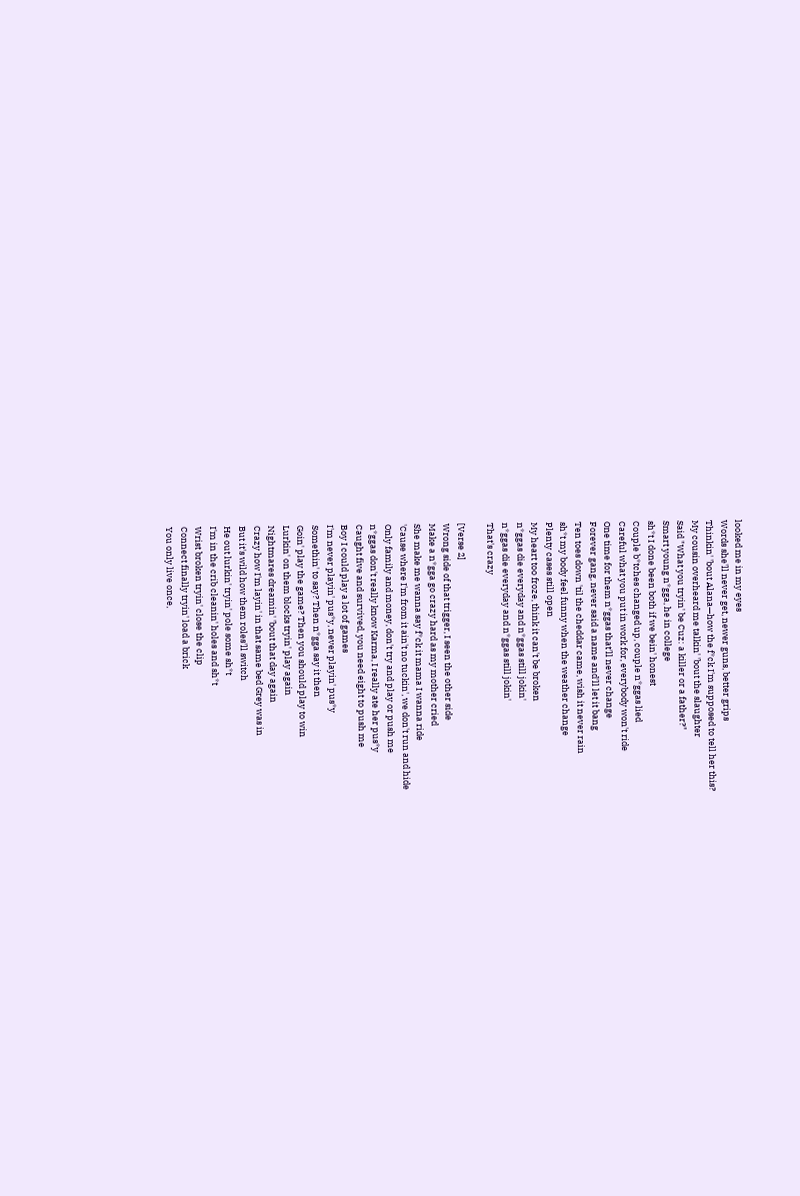looked me in my eyes
Words she'll never get, newer guns, better grips
Thinkin' 'bout Alana—how the f*ck I'm supposed to tell her this?
My cousin overheard me talkin' 'bout the slaughter
Said "What you tryin' be Cuz: a killer or a father?"
Smart young n*gga, he in college
sh*t I done been both if we bein' honest
Couple b*tches changed up, couple n*ggas lied
Careful what you put in work for, everybody won't ride
One time for them n*ggas that'll never change
Forever gang, never said a name and'll let it bang
Ten toes down 'til the cheddar came, wish it never rain
sh*t my body feel funny when the weather change
Plenty cases still open
My heart too froze, think it can't be broken
n*ggas die everyday and n*ggas still jokin'
n*ggas die everyday and n*ggas still jokin'
That's crazy

[Verse 2]
Wrong side of that trigger, I seen the other side
Make a n*gga go crazy hard as my mother cried
She make me wanna say f*ck it mama I wanna ride
'Cause where I'm from it ain't no tuckin', we don't run and hide
Only family and money, don't try and play or push me
n*ggas don't really know Karma, I really ate her pus*y
Caught five and survived, you need eight to push me
Boy I could play a lot of games
I'm never playin' pus*y, never playin' pus*y
Somethin' to say? Then n*gga say it then
Goin' play the game? Then you should play to win
Lurkin' on them blocks tryin' play again
Nightmares dreamin' 'bout that day again
Crazy how I'm layin' in that same bed Grey was in
But it's wild how them roles'll switch
He out lurkin' tryin' pole some sh*t
I'm in the crib cleanin' holes and sh*t
Wrist broken tryin' close the clip
Connect finally tryin' load a brick
You only live once,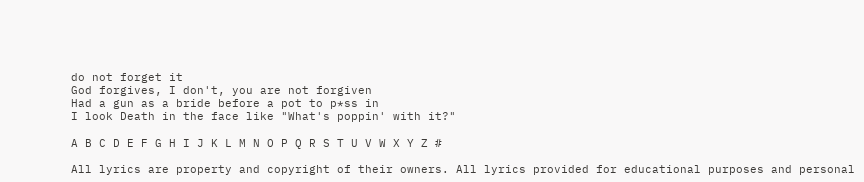do not forget it
God forgives, I don't, you are not forgiven
Had a gun as a bride before a pot to p*ss in
I look Death in the face like "What's poppin' with it?"

A B C D E F G H I J K L M N O P Q R S T U V W X Y Z #

All lyrics are property and copyright of their owners. All lyrics provided for educational purposes and personal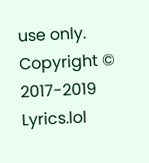use only.
Copyright © 2017-2019 Lyrics.lol